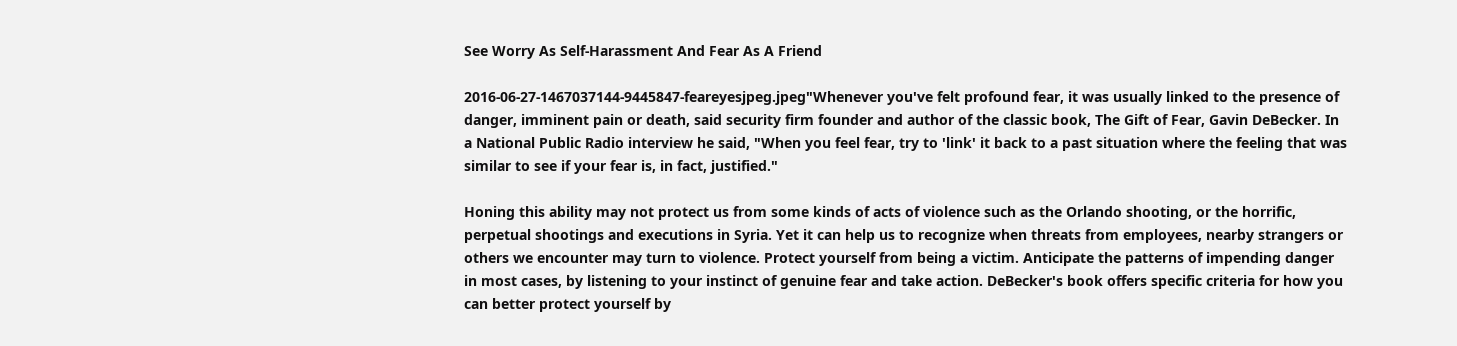See Worry As Self-Harassment And Fear As A Friend

2016-06-27-1467037144-9445847-feareyesjpeg.jpeg"Whenever you've felt profound fear, it was usually linked to the presence of danger, imminent pain or death, said security firm founder and author of the classic book, The Gift of Fear, Gavin DeBecker. In a National Public Radio interview he said, "When you feel fear, try to 'link' it back to a past situation where the feeling that was similar to see if your fear is, in fact, justified."

Honing this ability may not protect us from some kinds of acts of violence such as the Orlando shooting, or the horrific, perpetual shootings and executions in Syria. Yet it can help us to recognize when threats from employees, nearby strangers or others we encounter may turn to violence. Protect yourself from being a victim. Anticipate the patterns of impending danger in most cases, by listening to your instinct of genuine fear and take action. DeBecker's book offers specific criteria for how you can better protect yourself by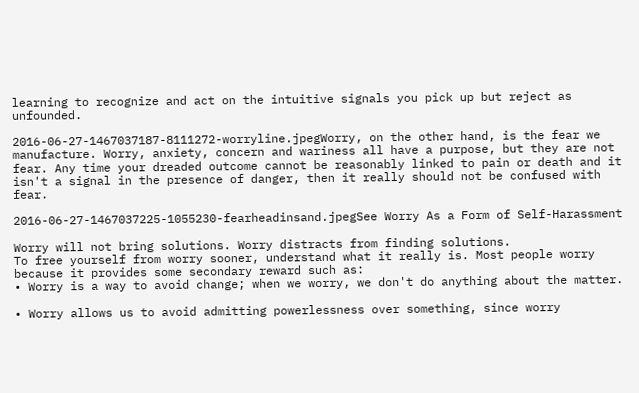learning to recognize and act on the intuitive signals you pick up but reject as unfounded.

2016-06-27-1467037187-8111272-worryline.jpegWorry, on the other hand, is the fear we manufacture. Worry, anxiety, concern and wariness all have a purpose, but they are not fear. Any time your dreaded outcome cannot be reasonably linked to pain or death and it isn't a signal in the presence of danger, then it really should not be confused with fear.

2016-06-27-1467037225-1055230-fearheadinsand.jpegSee Worry As a Form of Self-Harassment

Worry will not bring solutions. Worry distracts from finding solutions.
To free yourself from worry sooner, understand what it really is. Most people worry because it provides some secondary reward such as:
• Worry is a way to avoid change; when we worry, we don't do anything about the matter.

• Worry allows us to avoid admitting powerlessness over something, since worry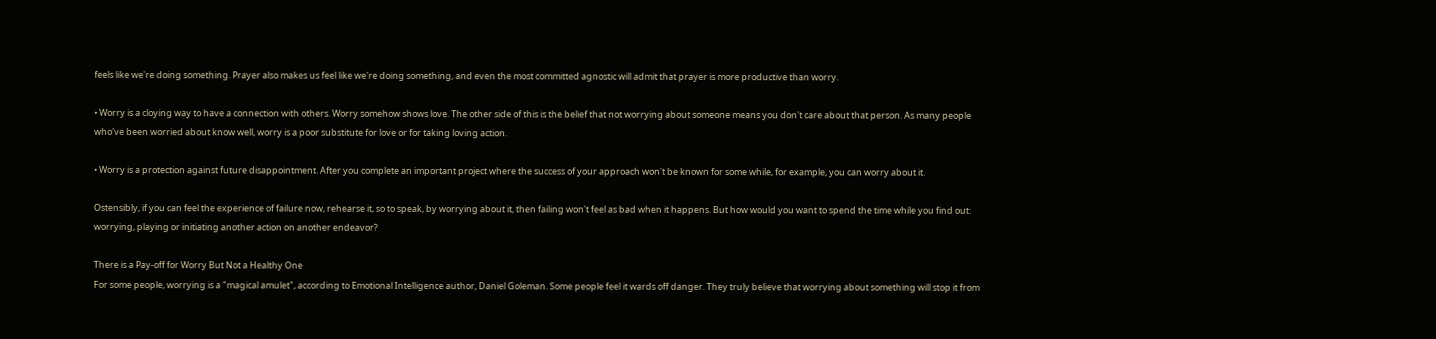feels like we're doing something. Prayer also makes us feel like we're doing something, and even the most committed agnostic will admit that prayer is more productive than worry.

• Worry is a cloying way to have a connection with others. Worry somehow shows love. The other side of this is the belief that not worrying about someone means you don't care about that person. As many people who've been worried about know well, worry is a poor substitute for love or for taking loving action.

• Worry is a protection against future disappointment. After you complete an important project where the success of your approach won't be known for some while, for example, you can worry about it.

Ostensibly, if you can feel the experience of failure now, rehearse it, so to speak, by worrying about it, then failing won't feel as bad when it happens. But how would you want to spend the time while you find out: worrying, playing or initiating another action on another endeavor?

There is a Pay-off for Worry But Not a Healthy One
For some people, worrying is a "magical amulet", according to Emotional Intelligence author, Daniel Goleman. Some people feel it wards off danger. They truly believe that worrying about something will stop it from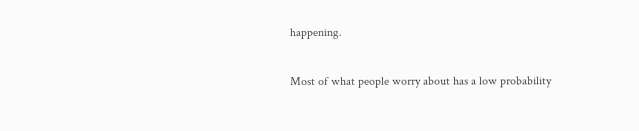happening.

Most of what people worry about has a low probability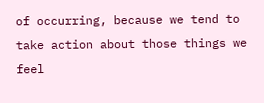of occurring, because we tend to take action about those things we feel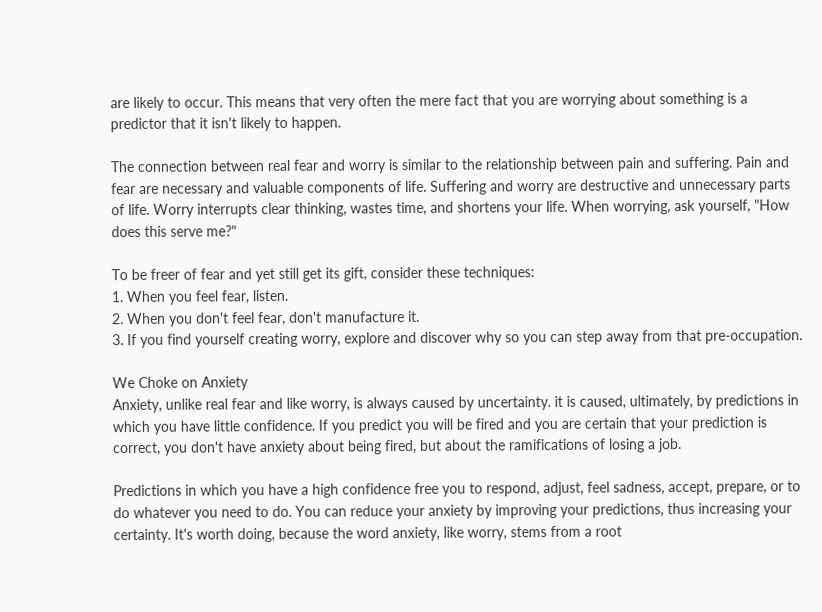are likely to occur. This means that very often the mere fact that you are worrying about something is a predictor that it isn't likely to happen.

The connection between real fear and worry is similar to the relationship between pain and suffering. Pain and fear are necessary and valuable components of life. Suffering and worry are destructive and unnecessary parts of life. Worry interrupts clear thinking, wastes time, and shortens your life. When worrying, ask yourself, "How does this serve me?"

To be freer of fear and yet still get its gift, consider these techniques:
1. When you feel fear, listen.
2. When you don't feel fear, don't manufacture it.
3. If you find yourself creating worry, explore and discover why so you can step away from that pre-occupation.

We Choke on Anxiety
Anxiety, unlike real fear and like worry, is always caused by uncertainty. it is caused, ultimately, by predictions in which you have little confidence. If you predict you will be fired and you are certain that your prediction is correct, you don't have anxiety about being fired, but about the ramifications of losing a job.

Predictions in which you have a high confidence free you to respond, adjust, feel sadness, accept, prepare, or to do whatever you need to do. You can reduce your anxiety by improving your predictions, thus increasing your certainty. It's worth doing, because the word anxiety, like worry, stems from a root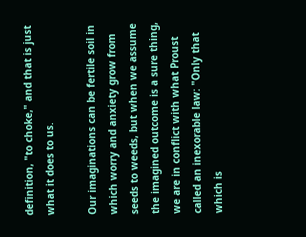definition, "to choke," and that is just what it does to us.

Our imaginations can be fertile soil in which worry and anxiety grow from seeds to weeds, but when we assume the imagined outcome is a sure thing, we are in conflict with what Proust called an inexorable law: "Only that which is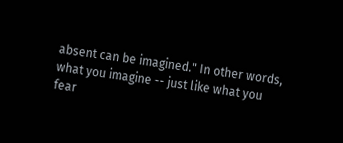absent can be imagined." In other words, what you imagine -- just like what you fear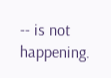-- is not happening.